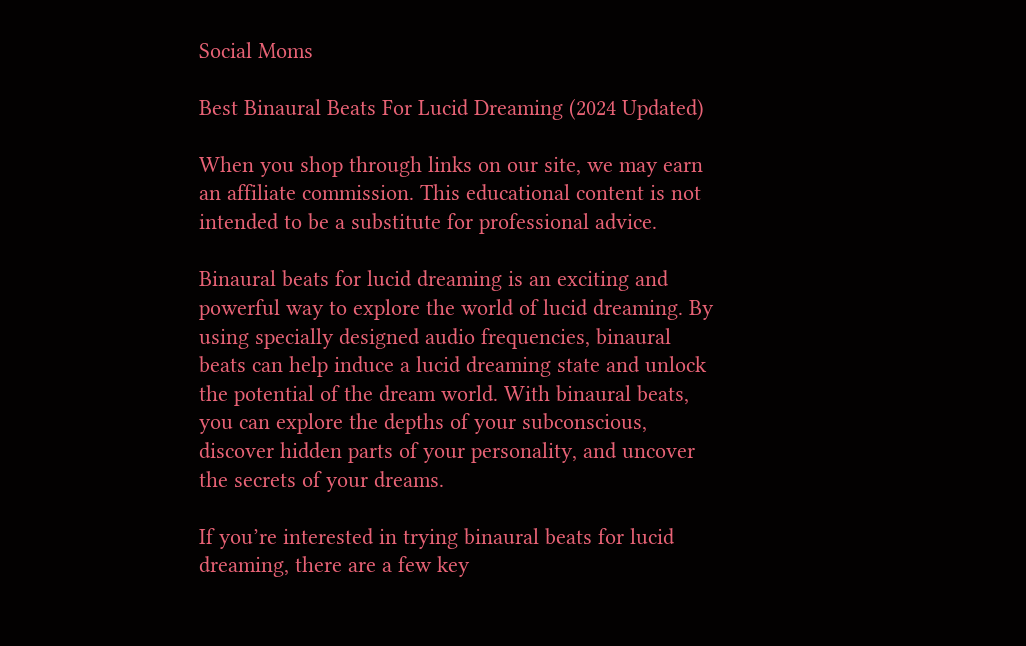Social Moms

Best Binaural Beats For Lucid Dreaming (2024 Updated)

When you shop through links on our site, we may earn an affiliate commission. This educational content is not intended to be a substitute for professional advice.

Binaural beats for lucid dreaming is an exciting and powerful way to explore the world of lucid dreaming. By using specially designed audio frequencies, binaural beats can help induce a lucid dreaming state and unlock the potential of the dream world. With binaural beats, you can explore the depths of your subconscious, discover hidden parts of your personality, and uncover the secrets of your dreams.

If you’re interested in trying binaural beats for lucid dreaming, there are a few key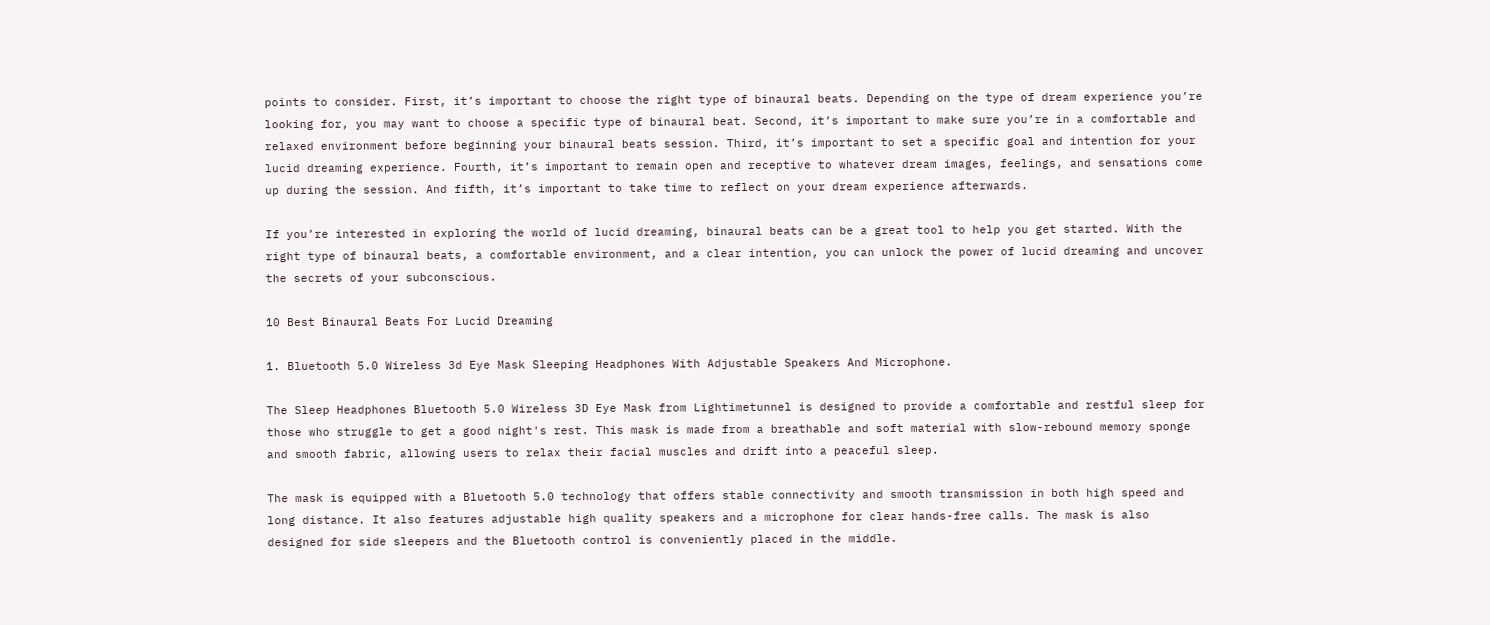points to consider. First, it’s important to choose the right type of binaural beats. Depending on the type of dream experience you’re looking for, you may want to choose a specific type of binaural beat. Second, it’s important to make sure you’re in a comfortable and relaxed environment before beginning your binaural beats session. Third, it’s important to set a specific goal and intention for your lucid dreaming experience. Fourth, it’s important to remain open and receptive to whatever dream images, feelings, and sensations come up during the session. And fifth, it’s important to take time to reflect on your dream experience afterwards.

If you’re interested in exploring the world of lucid dreaming, binaural beats can be a great tool to help you get started. With the right type of binaural beats, a comfortable environment, and a clear intention, you can unlock the power of lucid dreaming and uncover the secrets of your subconscious.

10 Best Binaural Beats For Lucid Dreaming

1. Bluetooth 5.0 Wireless 3d Eye Mask Sleeping Headphones With Adjustable Speakers And Microphone.

The Sleep Headphones Bluetooth 5.0 Wireless 3D Eye Mask from Lightimetunnel is designed to provide a comfortable and restful sleep for those who struggle to get a good night's rest. This mask is made from a breathable and soft material with slow-rebound memory sponge and smooth fabric, allowing users to relax their facial muscles and drift into a peaceful sleep.

The mask is equipped with a Bluetooth 5.0 technology that offers stable connectivity and smooth transmission in both high speed and long distance. It also features adjustable high quality speakers and a microphone for clear hands-free calls. The mask is also designed for side sleepers and the Bluetooth control is conveniently placed in the middle.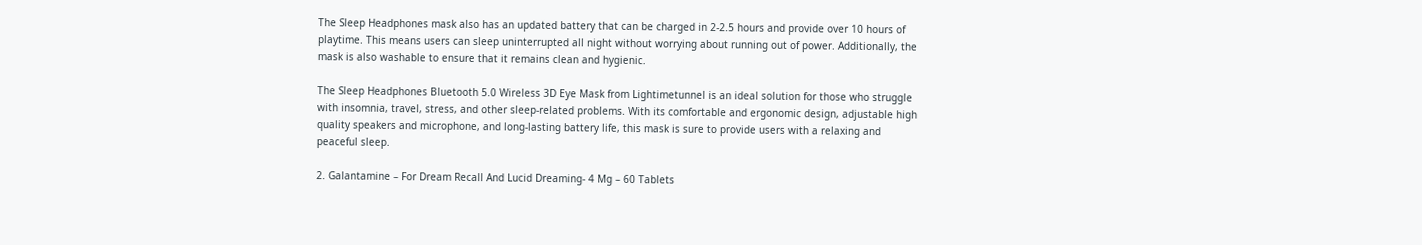The Sleep Headphones mask also has an updated battery that can be charged in 2-2.5 hours and provide over 10 hours of playtime. This means users can sleep uninterrupted all night without worrying about running out of power. Additionally, the mask is also washable to ensure that it remains clean and hygienic.

The Sleep Headphones Bluetooth 5.0 Wireless 3D Eye Mask from Lightimetunnel is an ideal solution for those who struggle with insomnia, travel, stress, and other sleep-related problems. With its comfortable and ergonomic design, adjustable high quality speakers and microphone, and long-lasting battery life, this mask is sure to provide users with a relaxing and peaceful sleep.

2. Galantamine – For Dream Recall And Lucid Dreaming- 4 Mg – 60 Tablets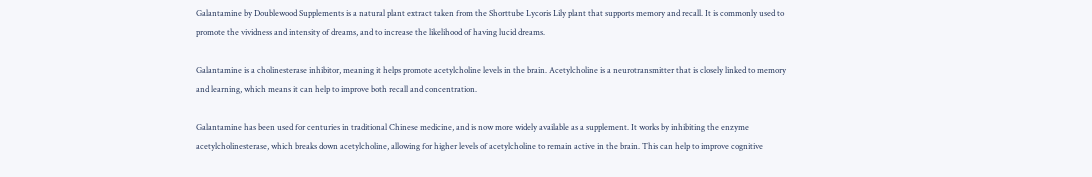Galantamine by Doublewood Supplements is a natural plant extract taken from the Shorttube Lycoris Lily plant that supports memory and recall. It is commonly used to promote the vividness and intensity of dreams, and to increase the likelihood of having lucid dreams.

Galantamine is a cholinesterase inhibitor, meaning it helps promote acetylcholine levels in the brain. Acetylcholine is a neurotransmitter that is closely linked to memory and learning, which means it can help to improve both recall and concentration.

Galantamine has been used for centuries in traditional Chinese medicine, and is now more widely available as a supplement. It works by inhibiting the enzyme acetylcholinesterase, which breaks down acetylcholine, allowing for higher levels of acetylcholine to remain active in the brain. This can help to improve cognitive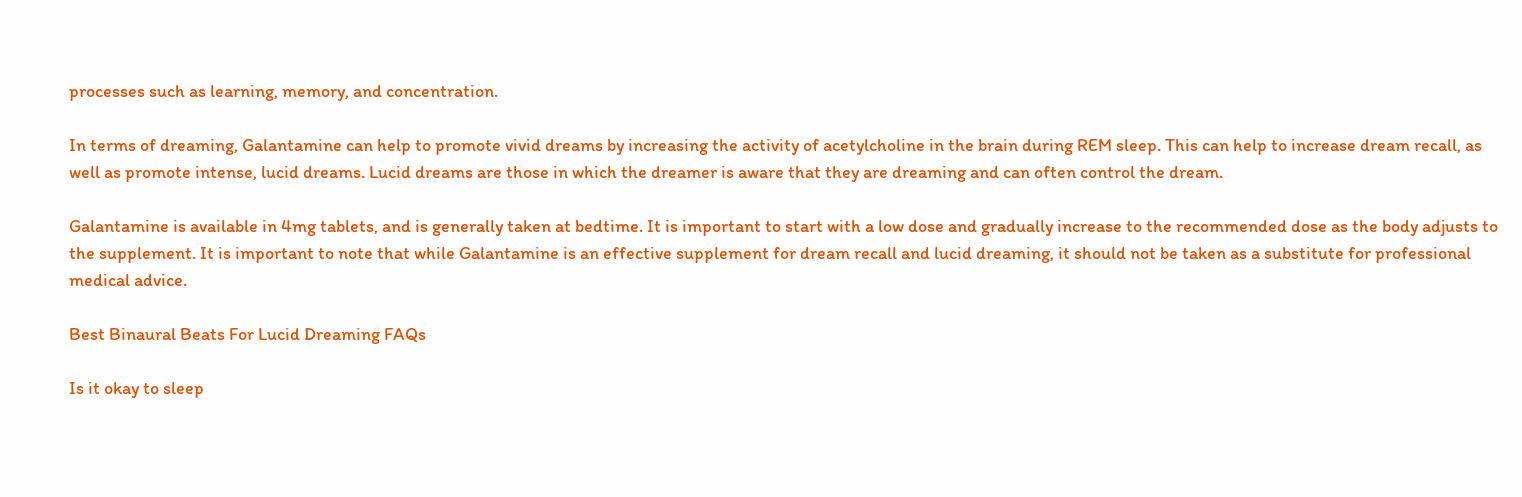processes such as learning, memory, and concentration.

In terms of dreaming, Galantamine can help to promote vivid dreams by increasing the activity of acetylcholine in the brain during REM sleep. This can help to increase dream recall, as well as promote intense, lucid dreams. Lucid dreams are those in which the dreamer is aware that they are dreaming and can often control the dream.

Galantamine is available in 4mg tablets, and is generally taken at bedtime. It is important to start with a low dose and gradually increase to the recommended dose as the body adjusts to the supplement. It is important to note that while Galantamine is an effective supplement for dream recall and lucid dreaming, it should not be taken as a substitute for professional medical advice.

Best Binaural Beats For Lucid Dreaming FAQs

Is it okay to sleep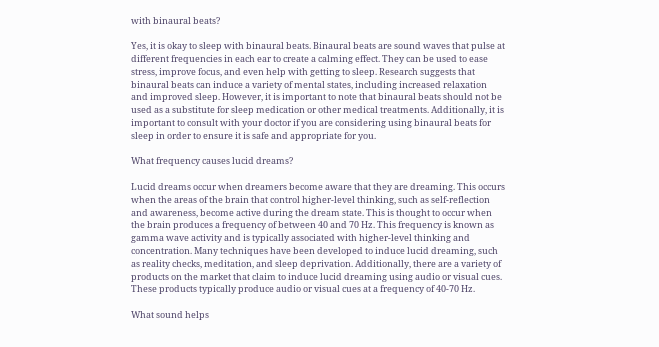with binaural beats?

Yes, it is okay to sleep with binaural beats. Binaural beats are sound waves that pulse at different frequencies in each ear to create a calming effect. They can be used to ease stress, improve focus, and even help with getting to sleep. Research suggests that binaural beats can induce a variety of mental states, including increased relaxation and improved sleep. However, it is important to note that binaural beats should not be used as a substitute for sleep medication or other medical treatments. Additionally, it is important to consult with your doctor if you are considering using binaural beats for sleep in order to ensure it is safe and appropriate for you.

What frequency causes lucid dreams?

Lucid dreams occur when dreamers become aware that they are dreaming. This occurs when the areas of the brain that control higher-level thinking, such as self-reflection and awareness, become active during the dream state. This is thought to occur when the brain produces a frequency of between 40 and 70 Hz. This frequency is known as gamma wave activity and is typically associated with higher-level thinking and concentration. Many techniques have been developed to induce lucid dreaming, such as reality checks, meditation, and sleep deprivation. Additionally, there are a variety of products on the market that claim to induce lucid dreaming using audio or visual cues. These products typically produce audio or visual cues at a frequency of 40-70 Hz.

What sound helps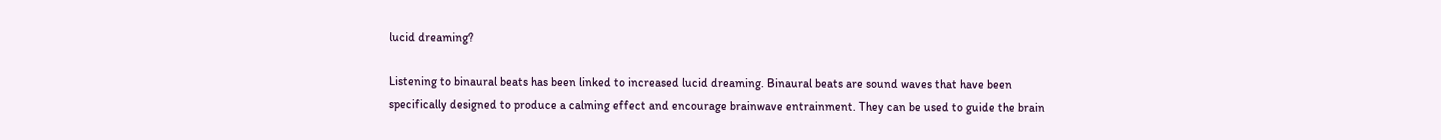lucid dreaming?

Listening to binaural beats has been linked to increased lucid dreaming. Binaural beats are sound waves that have been specifically designed to produce a calming effect and encourage brainwave entrainment. They can be used to guide the brain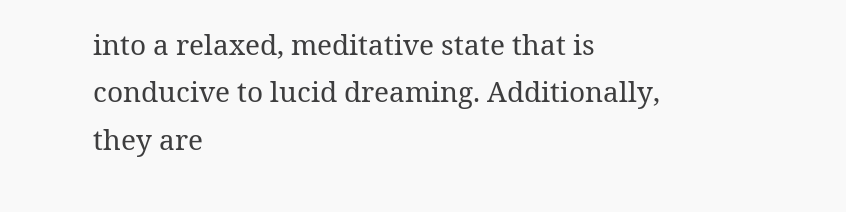into a relaxed, meditative state that is conducive to lucid dreaming. Additionally, they are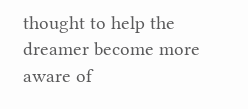thought to help the dreamer become more aware of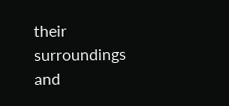their surroundings and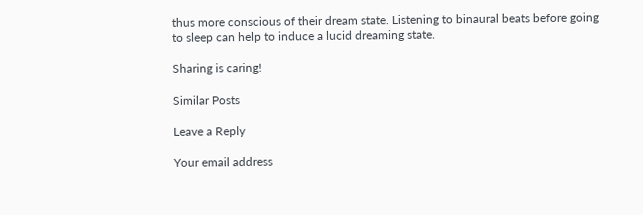thus more conscious of their dream state. Listening to binaural beats before going to sleep can help to induce a lucid dreaming state.

Sharing is caring!

Similar Posts

Leave a Reply

Your email address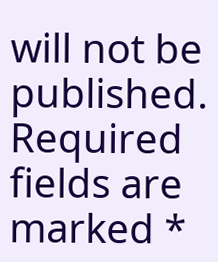will not be published. Required fields are marked *